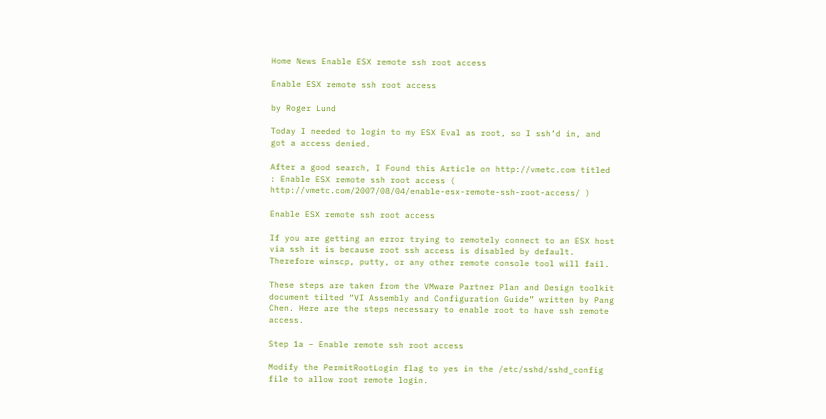Home News Enable ESX remote ssh root access

Enable ESX remote ssh root access

by Roger Lund

Today I needed to login to my ESX Eval as root, so I ssh’d in, and got a access denied.

After a good search, I Found this Article on http://vmetc.com titled : Enable ESX remote ssh root access ( http://vmetc.com/2007/08/04/enable-esx-remote-ssh-root-access/ )

Enable ESX remote ssh root access

If you are getting an error trying to remotely connect to an ESX host via ssh it is because root ssh access is disabled by default. Therefore winscp, putty, or any other remote console tool will fail.

These steps are taken from the VMware Partner Plan and Design toolkit document tilted “VI Assembly and Configuration Guide” written by Pang Chen. Here are the steps necessary to enable root to have ssh remote access.

Step 1a – Enable remote ssh root access

Modify the PermitRootLogin flag to yes in the /etc/sshd/sshd_config file to allow root remote login.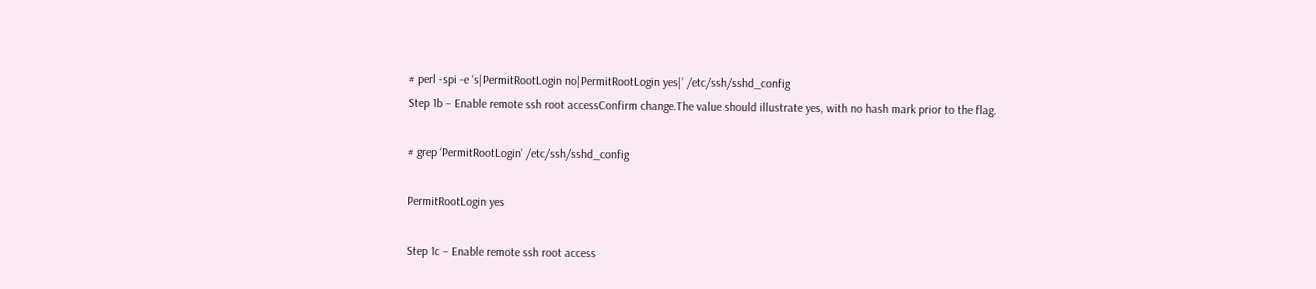# perl -spi -e ‘s|PermitRootLogin no|PermitRootLogin yes|’ /etc/ssh/sshd_config
Step 1b – Enable remote ssh root accessConfirm change.The value should illustrate yes, with no hash mark prior to the flag.

# grep ‘PermitRootLogin’ /etc/ssh/sshd_config

PermitRootLogin yes

Step 1c – Enable remote ssh root access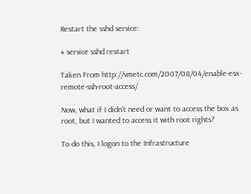Restart the sshd service:

# service sshd restart

Taken From http://vmetc.com/2007/08/04/enable-esx-remote-ssh-root-access/

Now, what if I didn’t need or want to access the box as root, but I wanted to access it with root rights?

To do this, I logon to the Infrastructure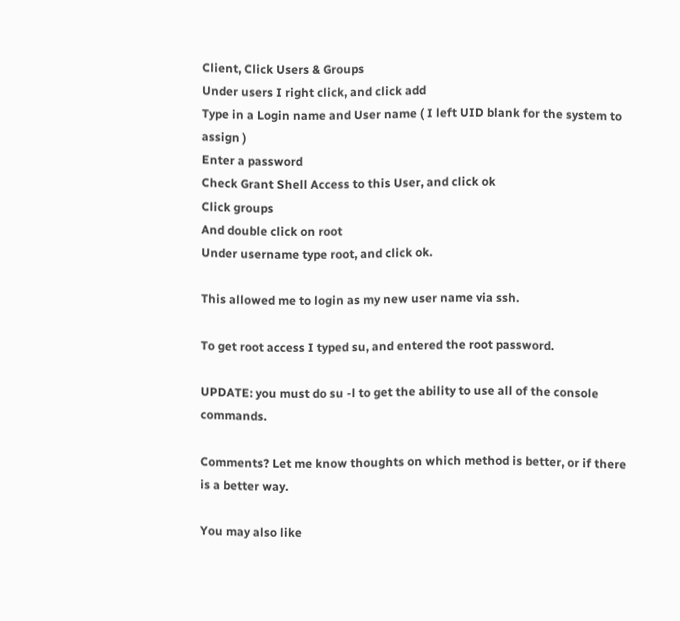Client, Click Users & Groups
Under users I right click, and click add
Type in a Login name and User name ( I left UID blank for the system to assign )
Enter a password
Check Grant Shell Access to this User, and click ok
Click groups
And double click on root
Under username type root, and click ok.

This allowed me to login as my new user name via ssh.

To get root access I typed su, and entered the root password.

UPDATE: you must do su -l to get the ability to use all of the console commands.

Comments? Let me know thoughts on which method is better, or if there is a better way.

You may also like